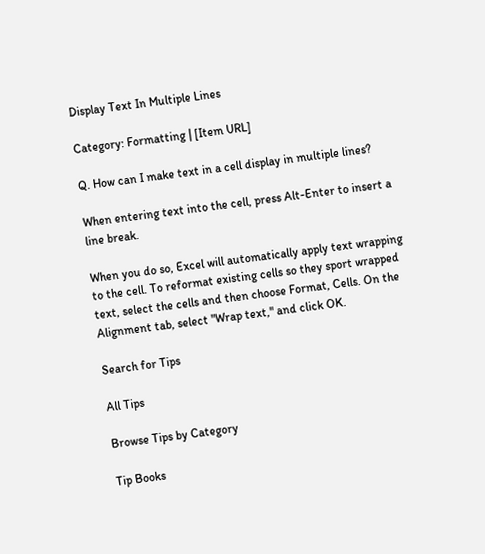Display Text In Multiple Lines

Category: Formatting | [Item URL]

Q. How can I make text in a cell display in multiple lines?

When entering text into the cell, press Alt-Enter to insert a line break.

When you do so, Excel will automatically apply text wrapping to the cell. To reformat existing cells so they sport wrapped text, select the cells and then choose Format, Cells. On the Alignment tab, select "Wrap text," and click OK.

Search for Tips

All Tips

Browse Tips by Category

Tip Books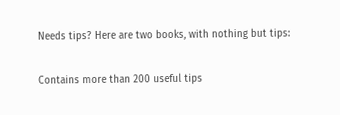Needs tips? Here are two books, with nothing but tips:

Contains more than 200 useful tips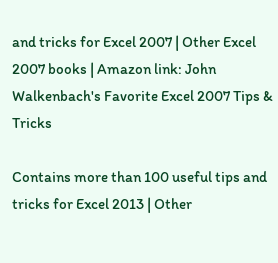and tricks for Excel 2007 | Other Excel 2007 books | Amazon link: John Walkenbach's Favorite Excel 2007 Tips & Tricks

Contains more than 100 useful tips and tricks for Excel 2013 | Other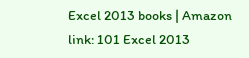Excel 2013 books | Amazon link: 101 Excel 2013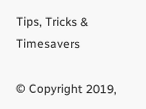Tips, Tricks & Timesavers

© Copyright 2019,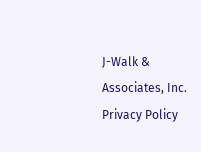J-Walk & Associates, Inc.
Privacy Policy